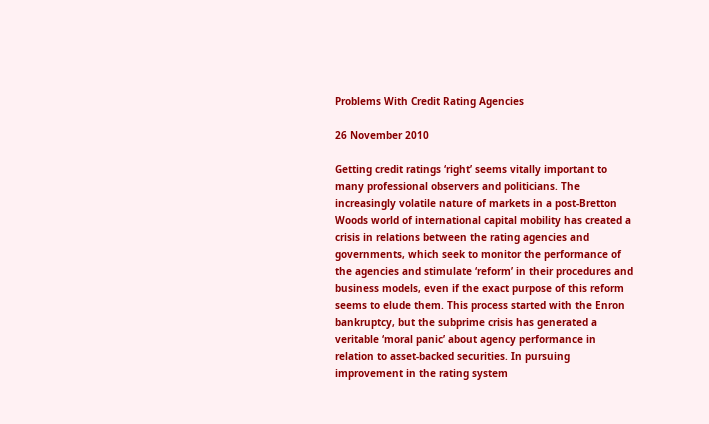Problems With Credit Rating Agencies

26 November 2010

Getting credit ratings ‘right’ seems vitally important to many professional observers and politicians. The increasingly volatile nature of markets in a post-Bretton Woods world of international capital mobility has created a crisis in relations between the rating agencies and governments, which seek to monitor the performance of the agencies and stimulate ‘reform’ in their procedures and business models, even if the exact purpose of this reform seems to elude them. This process started with the Enron bankruptcy, but the subprime crisis has generated a veritable ‘moral panic’ about agency performance in relation to asset-backed securities. In pursuing improvement in the rating system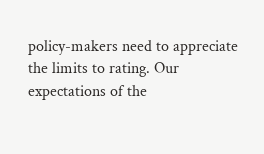policy-makers need to appreciate the limits to rating. Our expectations of the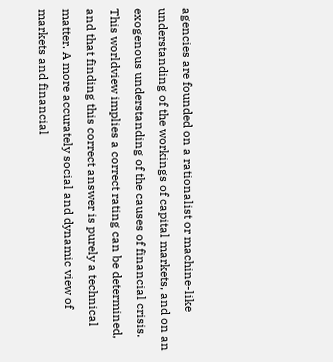agencies are founded on a rationalist or machine-like understanding of the workings of capital markets, and on an exogenous understanding of the causes of financial crisis. This worldview implies a correct rating can be determined, and that finding this correct answer is purely a technical matter. A more accurately social and dynamic view of markets and financial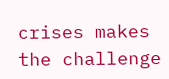crises makes the challenge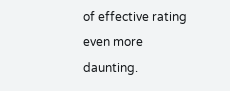of effective rating even more daunting.